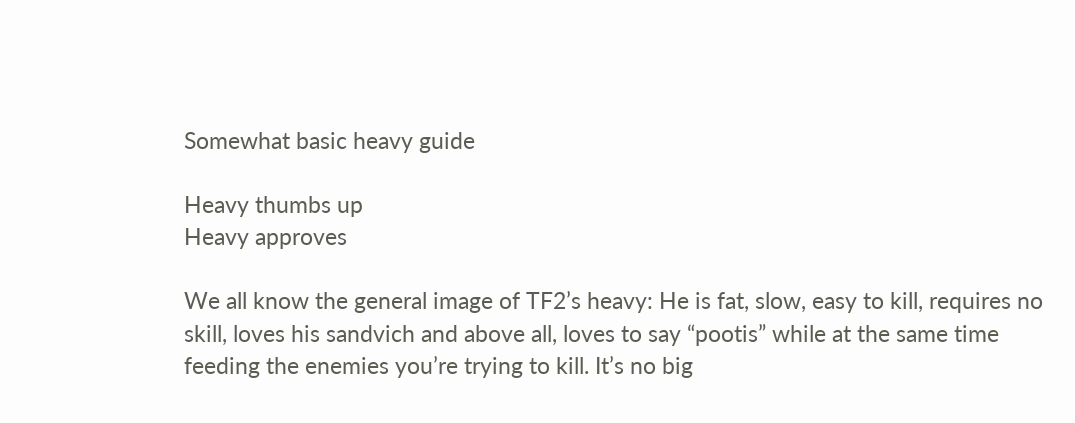Somewhat basic heavy guide

Heavy thumbs up
Heavy approves

We all know the general image of TF2’s heavy: He is fat, slow, easy to kill, requires no skill, loves his sandvich and above all, loves to say “pootis” while at the same time feeding the enemies you’re trying to kill. It’s no big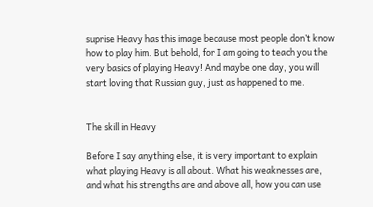suprise Heavy has this image because most people don’t know how to play him. But behold, for I am going to teach you the very basics of playing Heavy! And maybe one day, you will start loving that Russian guy, just as happened to me.


The skill in Heavy

Before I say anything else, it is very important to explain what playing Heavy is all about. What his weaknesses are, and what his strengths are and above all, how you can use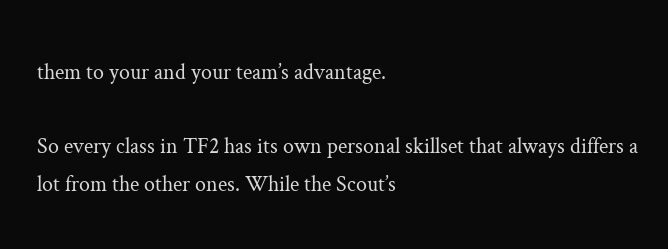them to your and your team’s advantage.

So every class in TF2 has its own personal skillset that always differs a lot from the other ones. While the Scout’s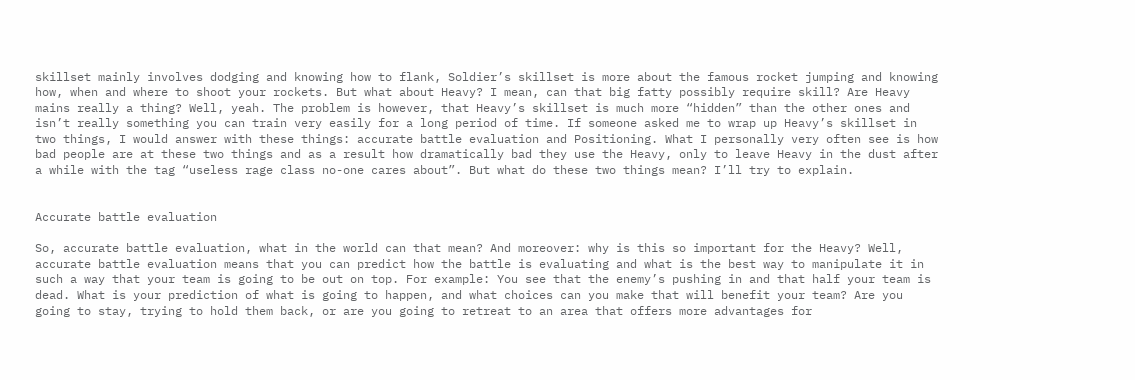skillset mainly involves dodging and knowing how to flank, Soldier’s skillset is more about the famous rocket jumping and knowing how, when and where to shoot your rockets. But what about Heavy? I mean, can that big fatty possibly require skill? Are Heavy mains really a thing? Well, yeah. The problem is however, that Heavy’s skillset is much more “hidden” than the other ones and isn’t really something you can train very easily for a long period of time. If someone asked me to wrap up Heavy’s skillset in two things, I would answer with these things: accurate battle evaluation and Positioning. What I personally very often see is how bad people are at these two things and as a result how dramatically bad they use the Heavy, only to leave Heavy in the dust after a while with the tag “useless rage class no-one cares about”. But what do these two things mean? I’ll try to explain.


Accurate battle evaluation

So, accurate battle evaluation, what in the world can that mean? And moreover: why is this so important for the Heavy? Well, accurate battle evaluation means that you can predict how the battle is evaluating and what is the best way to manipulate it in such a way that your team is going to be out on top. For example: You see that the enemy’s pushing in and that half your team is dead. What is your prediction of what is going to happen, and what choices can you make that will benefit your team? Are you going to stay, trying to hold them back, or are you going to retreat to an area that offers more advantages for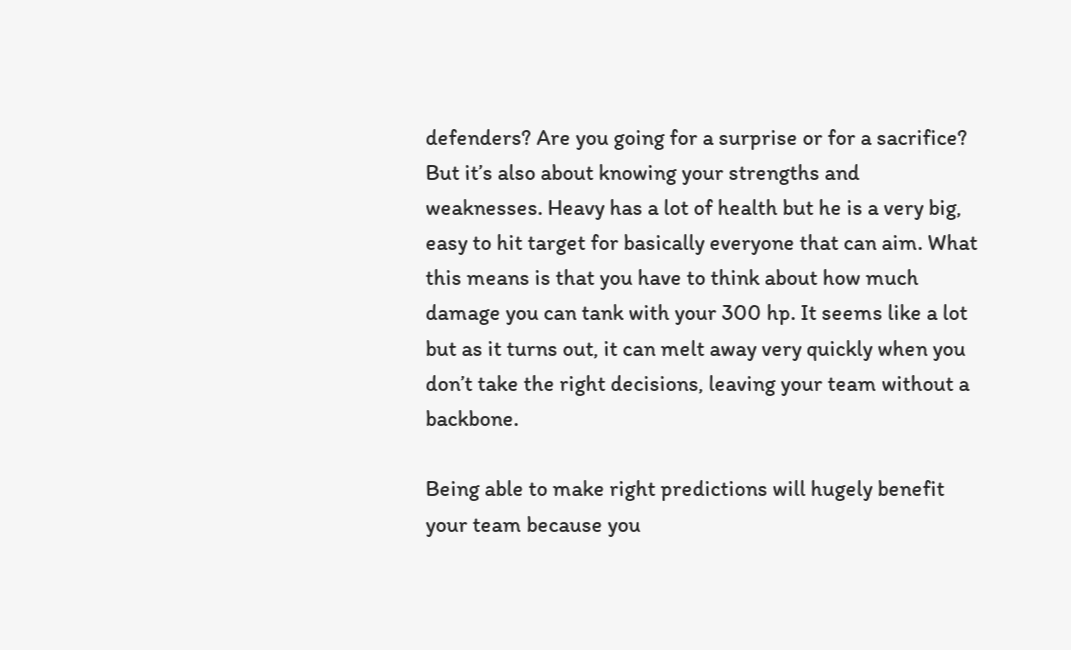defenders? Are you going for a surprise or for a sacrifice? But it’s also about knowing your strengths and weaknesses. Heavy has a lot of health but he is a very big, easy to hit target for basically everyone that can aim. What this means is that you have to think about how much damage you can tank with your 300 hp. It seems like a lot but as it turns out, it can melt away very quickly when you don’t take the right decisions, leaving your team without a backbone.

Being able to make right predictions will hugely benefit your team because you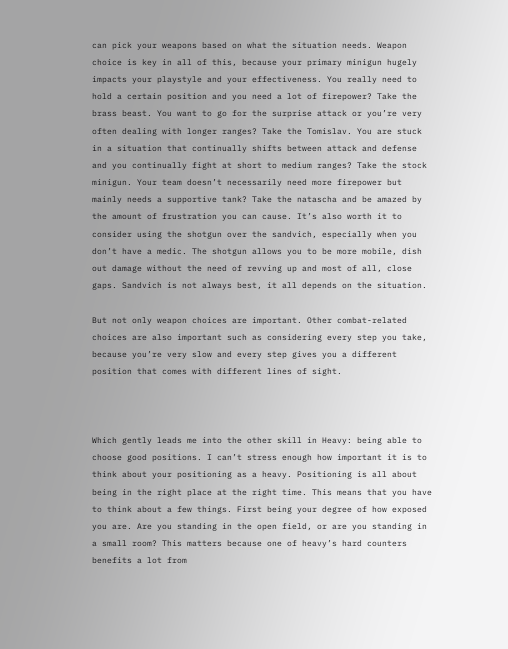can pick your weapons based on what the situation needs. Weapon choice is key in all of this, because your primary minigun hugely impacts your playstyle and your effectiveness. You really need to hold a certain position and you need a lot of firepower? Take the brass beast. You want to go for the surprise attack or you’re very often dealing with longer ranges? Take the Tomislav. You are stuck in a situation that continually shifts between attack and defense and you continually fight at short to medium ranges? Take the stock minigun. Your team doesn’t necessarily need more firepower but mainly needs a supportive tank? Take the natascha and be amazed by the amount of frustration you can cause. It’s also worth it to consider using the shotgun over the sandvich, especially when you don’t have a medic. The shotgun allows you to be more mobile, dish out damage without the need of revving up and most of all, close gaps. Sandvich is not always best, it all depends on the situation.

But not only weapon choices are important. Other combat-related choices are also important such as considering every step you take, because you’re very slow and every step gives you a different position that comes with different lines of sight.



Which gently leads me into the other skill in Heavy: being able to choose good positions. I can’t stress enough how important it is to think about your positioning as a heavy. Positioning is all about being in the right place at the right time. This means that you have to think about a few things. First being your degree of how exposed you are. Are you standing in the open field, or are you standing in a small room? This matters because one of heavy’s hard counters benefits a lot from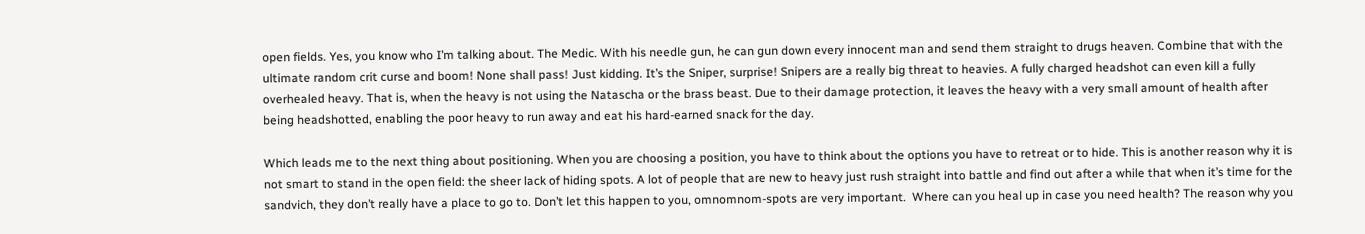open fields. Yes, you know who I’m talking about. The Medic. With his needle gun, he can gun down every innocent man and send them straight to drugs heaven. Combine that with the ultimate random crit curse and boom! None shall pass! Just kidding. It’s the Sniper, surprise! Snipers are a really big threat to heavies. A fully charged headshot can even kill a fully overhealed heavy. That is, when the heavy is not using the Natascha or the brass beast. Due to their damage protection, it leaves the heavy with a very small amount of health after being headshotted, enabling the poor heavy to run away and eat his hard-earned snack for the day.

Which leads me to the next thing about positioning. When you are choosing a position, you have to think about the options you have to retreat or to hide. This is another reason why it is not smart to stand in the open field: the sheer lack of hiding spots. A lot of people that are new to heavy just rush straight into battle and find out after a while that when it’s time for the sandvich, they don’t really have a place to go to. Don’t let this happen to you, omnomnom-spots are very important.  Where can you heal up in case you need health? The reason why you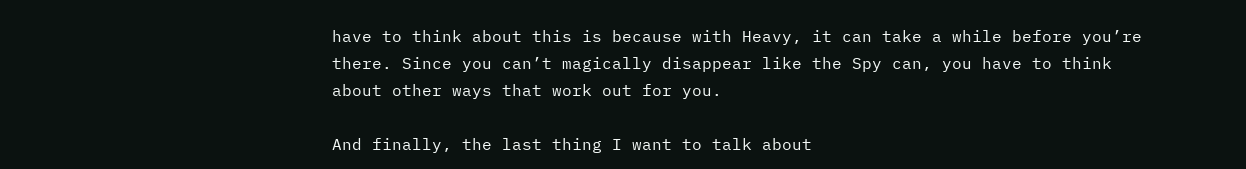have to think about this is because with Heavy, it can take a while before you’re there. Since you can’t magically disappear like the Spy can, you have to think about other ways that work out for you.

And finally, the last thing I want to talk about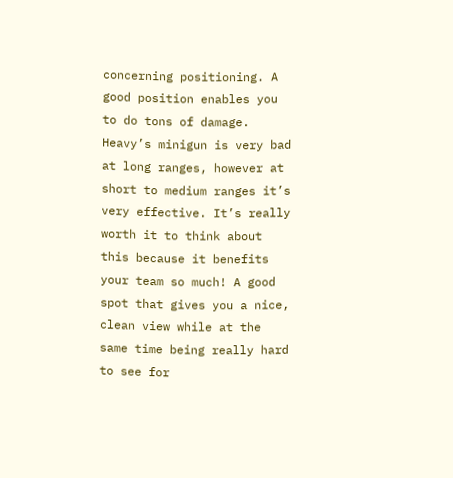concerning positioning. A good position enables you to do tons of damage. Heavy’s minigun is very bad at long ranges, however at short to medium ranges it’s very effective. It’s really worth it to think about this because it benefits your team so much! A good spot that gives you a nice, clean view while at the same time being really hard to see for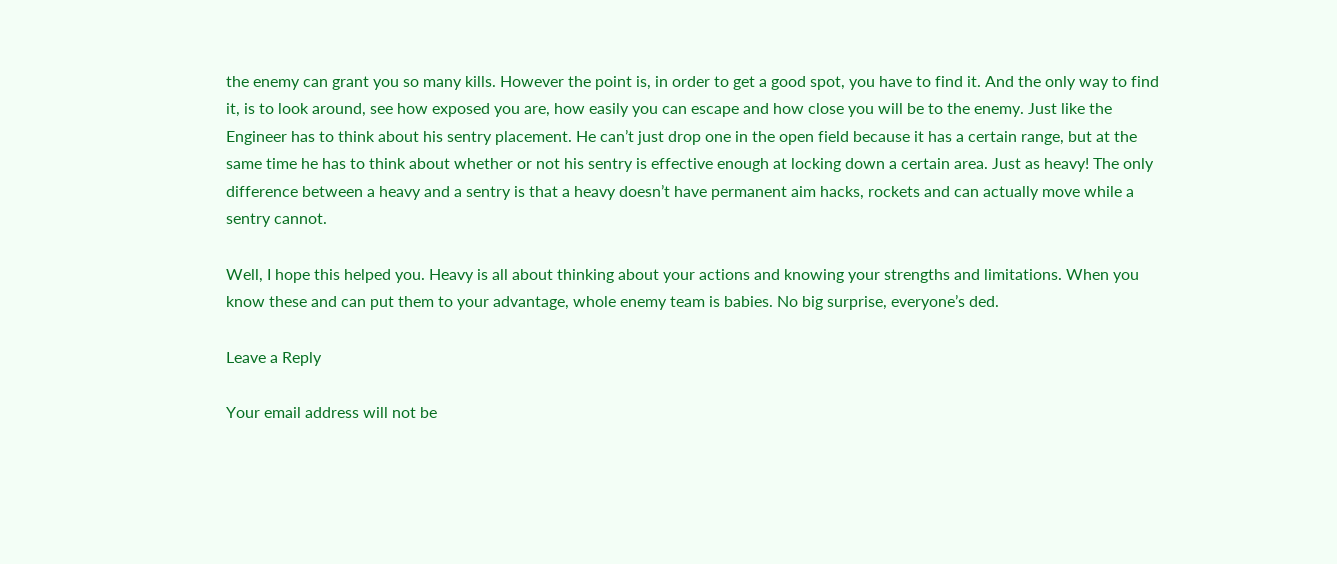the enemy can grant you so many kills. However the point is, in order to get a good spot, you have to find it. And the only way to find it, is to look around, see how exposed you are, how easily you can escape and how close you will be to the enemy. Just like the Engineer has to think about his sentry placement. He can’t just drop one in the open field because it has a certain range, but at the same time he has to think about whether or not his sentry is effective enough at locking down a certain area. Just as heavy! The only difference between a heavy and a sentry is that a heavy doesn’t have permanent aim hacks, rockets and can actually move while a sentry cannot.

Well, I hope this helped you. Heavy is all about thinking about your actions and knowing your strengths and limitations. When you know these and can put them to your advantage, whole enemy team is babies. No big surprise, everyone’s ded.

Leave a Reply

Your email address will not be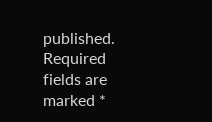published. Required fields are marked *